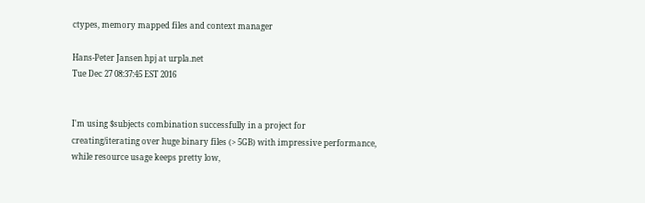ctypes, memory mapped files and context manager

Hans-Peter Jansen hpj at urpla.net
Tue Dec 27 08:37:45 EST 2016


I'm using $subjects combination successfully in a project for
creating/iterating over huge binary files (> 5GB) with impressive performance,
while resource usage keeps pretty low,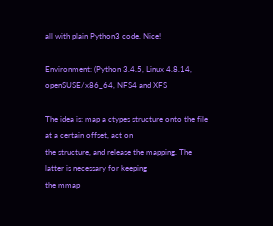all with plain Python3 code. Nice!

Environment: (Python 3.4.5, Linux 4.8.14, openSUSE/x86_64, NFS4 and XFS

The idea is: map a ctypes structure onto the file at a certain offset, act on
the structure, and release the mapping. The latter is necessary for keeping
the mmap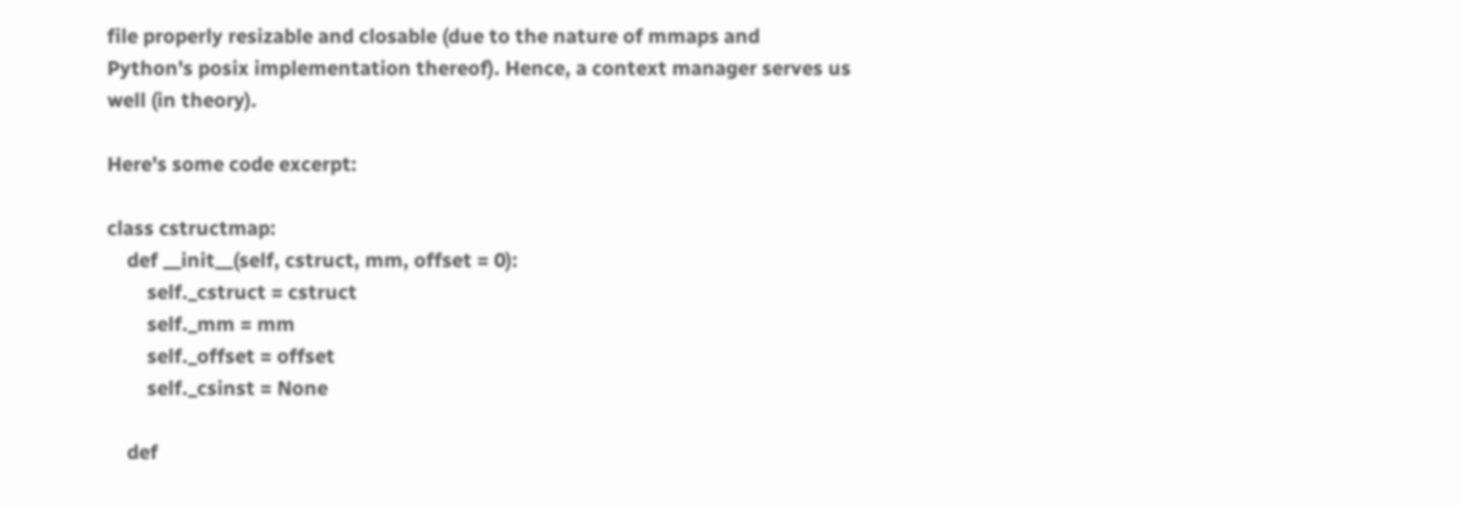file properly resizable and closable (due to the nature of mmaps and
Python's posix implementation thereof). Hence, a context manager serves us
well (in theory).

Here's some code excerpt:

class cstructmap:
    def __init__(self, cstruct, mm, offset = 0):
        self._cstruct = cstruct
        self._mm = mm
        self._offset = offset
        self._csinst = None

    def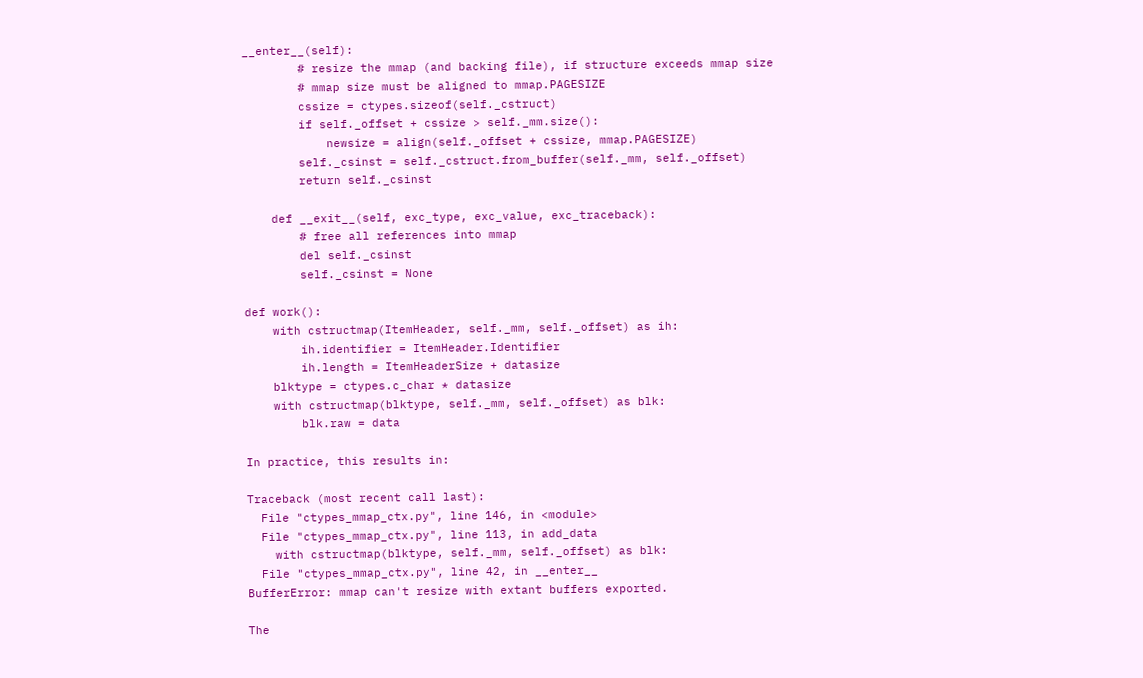__enter__(self):
        # resize the mmap (and backing file), if structure exceeds mmap size
        # mmap size must be aligned to mmap.PAGESIZE
        cssize = ctypes.sizeof(self._cstruct)
        if self._offset + cssize > self._mm.size():
            newsize = align(self._offset + cssize, mmap.PAGESIZE)
        self._csinst = self._cstruct.from_buffer(self._mm, self._offset)
        return self._csinst

    def __exit__(self, exc_type, exc_value, exc_traceback):
        # free all references into mmap
        del self._csinst
        self._csinst = None

def work():
    with cstructmap(ItemHeader, self._mm, self._offset) as ih:
        ih.identifier = ItemHeader.Identifier
        ih.length = ItemHeaderSize + datasize
    blktype = ctypes.c_char * datasize
    with cstructmap(blktype, self._mm, self._offset) as blk:
        blk.raw = data

In practice, this results in:

Traceback (most recent call last):
  File "ctypes_mmap_ctx.py", line 146, in <module>
  File "ctypes_mmap_ctx.py", line 113, in add_data
    with cstructmap(blktype, self._mm, self._offset) as blk:
  File "ctypes_mmap_ctx.py", line 42, in __enter__
BufferError: mmap can't resize with extant buffers exported.

The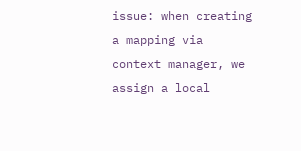issue: when creating a mapping via context manager, we assign a local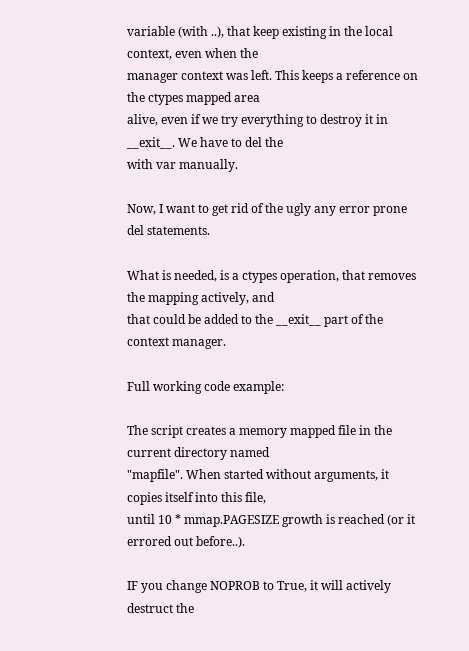variable (with ..), that keep existing in the local context, even when the
manager context was left. This keeps a reference on the ctypes mapped area
alive, even if we try everything to destroy it in __exit__. We have to del the
with var manually.

Now, I want to get rid of the ugly any error prone del statements.

What is needed, is a ctypes operation, that removes the mapping actively, and
that could be added to the __exit__ part of the context manager.

Full working code example:

The script creates a memory mapped file in the current directory named
"mapfile". When started without arguments, it copies itself into this file,
until 10 * mmap.PAGESIZE growth is reached (or it errored out before..).

IF you change NOPROB to True, it will actively destruct the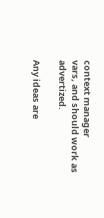context manager
vars, and should work as advertized.

Any ideas are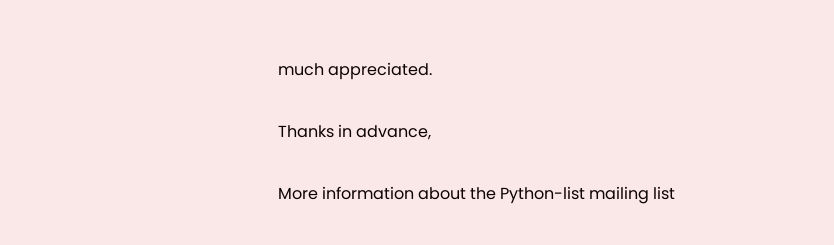much appreciated.

Thanks in advance,

More information about the Python-list mailing list